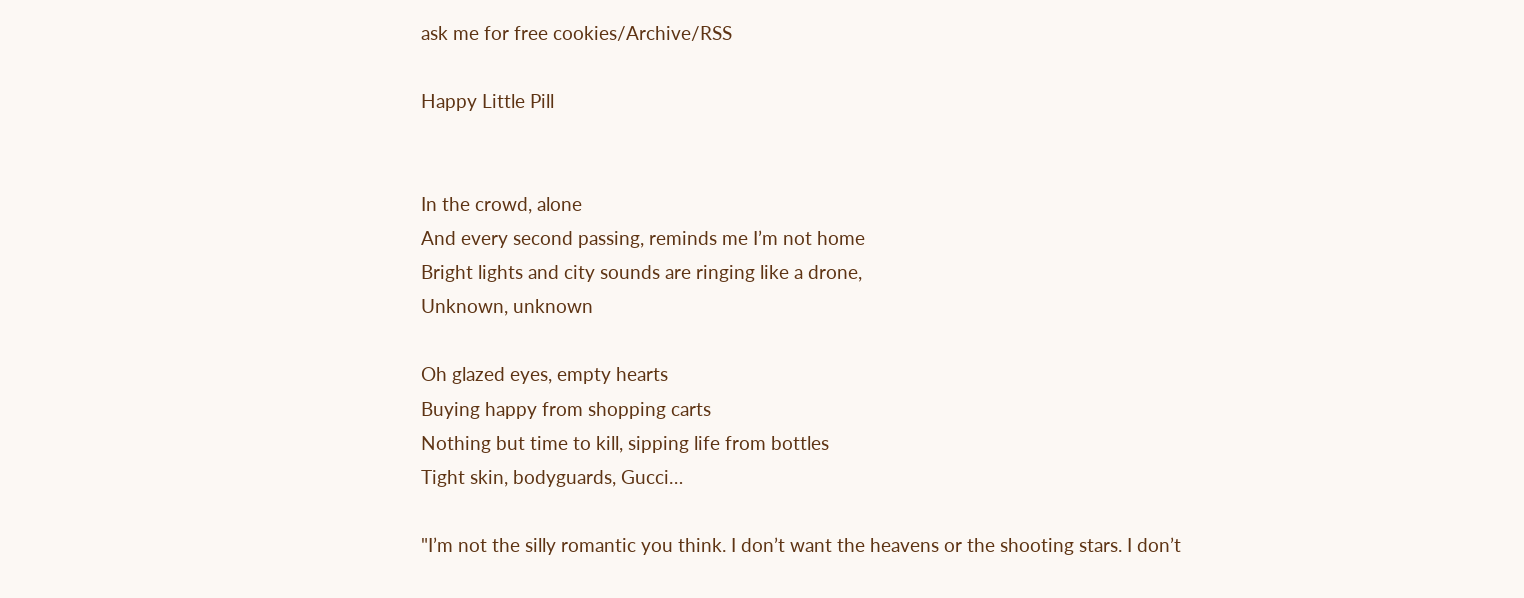ask me for free cookies/Archive/RSS

Happy Little Pill


In the crowd, alone
And every second passing, reminds me I’m not home
Bright lights and city sounds are ringing like a drone,
Unknown, unknown

Oh glazed eyes, empty hearts
Buying happy from shopping carts
Nothing but time to kill, sipping life from bottles
Tight skin, bodyguards, Gucci…

"I’m not the silly romantic you think. I don’t want the heavens or the shooting stars. I don’t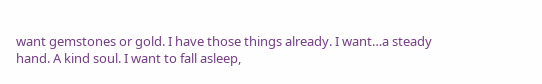want gemstones or gold. I have those things already. I want…a steady hand. A kind soul. I want to fall asleep,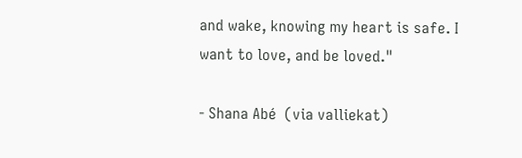and wake, knowing my heart is safe. I want to love, and be loved."

- Shana Abé  (via valliekat)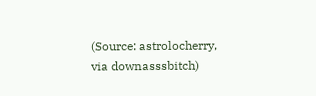(Source: astrolocherry, via downasssbitch)